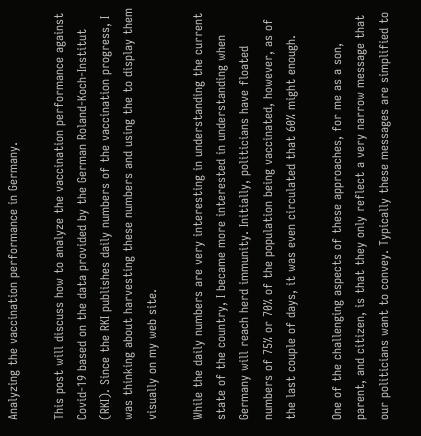Analyzing the vaccination performance in Germany.

This post will discuss how to analyze the vaccination performance against Covid-19 based on the data provided by the German Roland-Koch-Institut (RKI). Since the RKI publishes daily numbers of the vaccination progress, I was thinking about harvesting these numbers and using the to display them visually on my web site.

While the daily numbers are very interesting in understanding the current state of the country, I became more interested in understanding when Germany will reach herd immunity. Initially, politicians have floated numbers of 75% or 70% of the population being vaccinated, however, as of the last couple of days, it was even circulated that 60% might enough.

One of the challenging aspects of these approaches, for me as a son, parent, and citizen, is that they only reflect a very narrow message that our politicians want to convey. Typically these messages are simplified to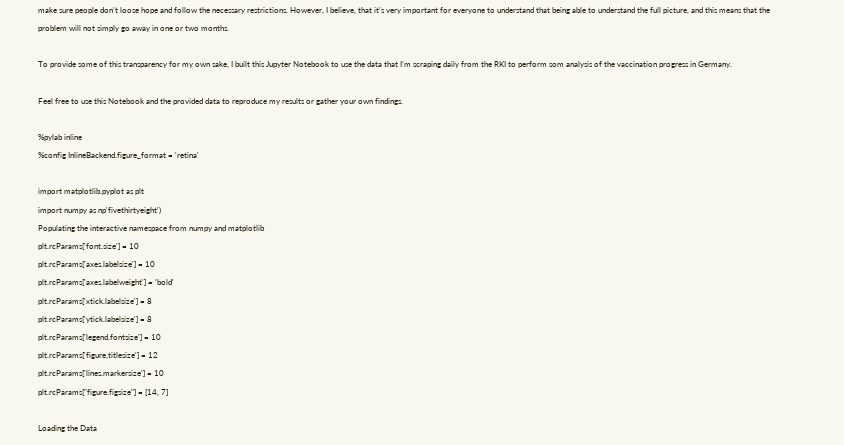make sure people don’t loose hope and follow the necessary restrictions. However, I believe, that it’s very important for everyone to understand that being able to understand the full picture, and this means that the problem will not simply go away in one or two months.

To provide some of this transparency for my own sake, I built this Jupyter Notebook to use the data that I’m scraping daily from the RKI to perform som analysis of the vaccination progress in Germany.

Feel free to use this Notebook and the provided data to reproduce my results or gather your own findings.

%pylab inline
%config InlineBackend.figure_format = 'retina'

import matplotlib.pyplot as plt
import numpy as np'fivethirtyeight')
Populating the interactive namespace from numpy and matplotlib
plt.rcParams['font.size'] = 10
plt.rcParams['axes.labelsize'] = 10
plt.rcParams['axes.labelweight'] = 'bold'
plt.rcParams['xtick.labelsize'] = 8
plt.rcParams['ytick.labelsize'] = 8
plt.rcParams['legend.fontsize'] = 10
plt.rcParams['figure.titlesize'] = 12
plt.rcParams['lines.markersize'] = 10
plt.rcParams["figure.figsize"] = [14, 7]

Loading the Data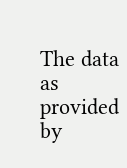The data as provided by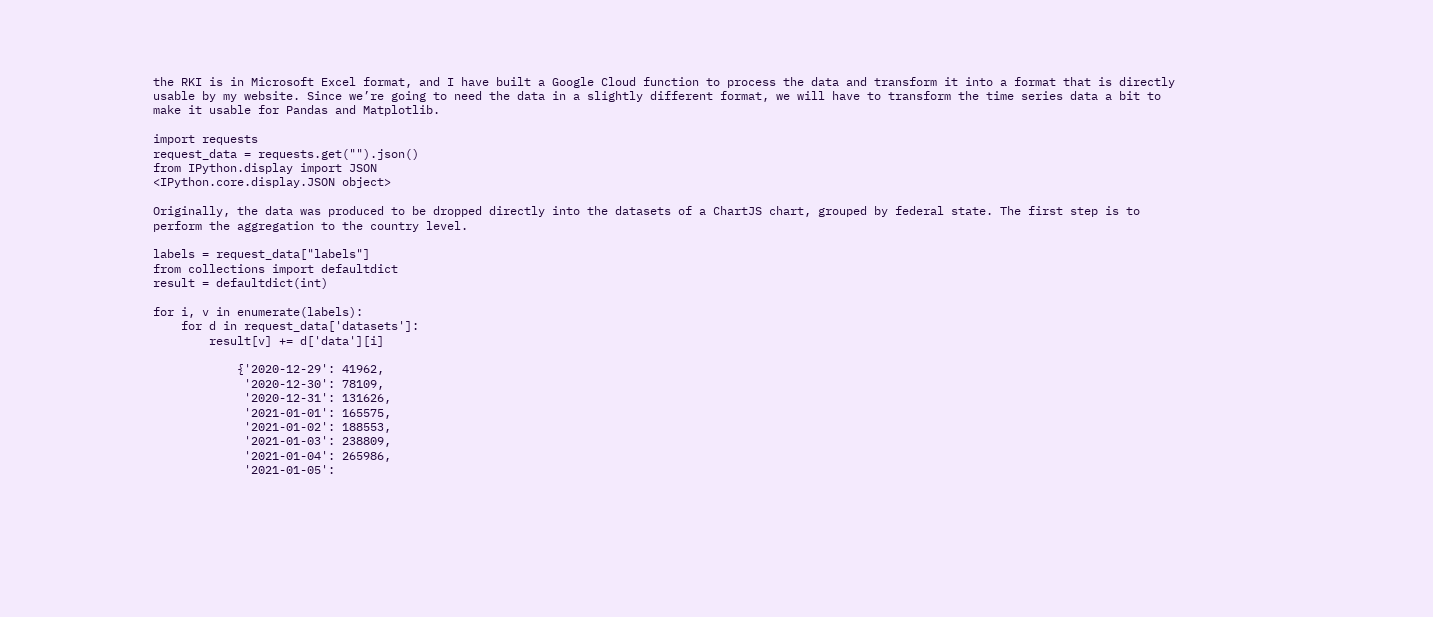the RKI is in Microsoft Excel format, and I have built a Google Cloud function to process the data and transform it into a format that is directly usable by my website. Since we’re going to need the data in a slightly different format, we will have to transform the time series data a bit to make it usable for Pandas and Matplotlib.

import requests
request_data = requests.get("").json()
from IPython.display import JSON
<IPython.core.display.JSON object>

Originally, the data was produced to be dropped directly into the datasets of a ChartJS chart, grouped by federal state. The first step is to perform the aggregation to the country level.

labels = request_data["labels"]
from collections import defaultdict
result = defaultdict(int)

for i, v in enumerate(labels):
    for d in request_data['datasets']:
        result[v] += d['data'][i]

            {'2020-12-29': 41962,
             '2020-12-30': 78109,
             '2020-12-31': 131626,
             '2021-01-01': 165575,
             '2021-01-02': 188553,
             '2021-01-03': 238809,
             '2021-01-04': 265986,
             '2021-01-05':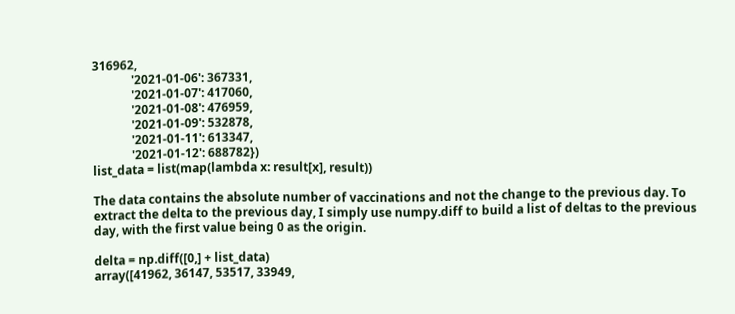316962,
             '2021-01-06': 367331,
             '2021-01-07': 417060,
             '2021-01-08': 476959,
             '2021-01-09': 532878,
             '2021-01-11': 613347,
             '2021-01-12': 688782})
list_data = list(map(lambda x: result[x], result))

The data contains the absolute number of vaccinations and not the change to the previous day. To extract the delta to the previous day, I simply use numpy.diff to build a list of deltas to the previous day, with the first value being 0 as the origin.

delta = np.diff([0,] + list_data)
array([41962, 36147, 53517, 33949,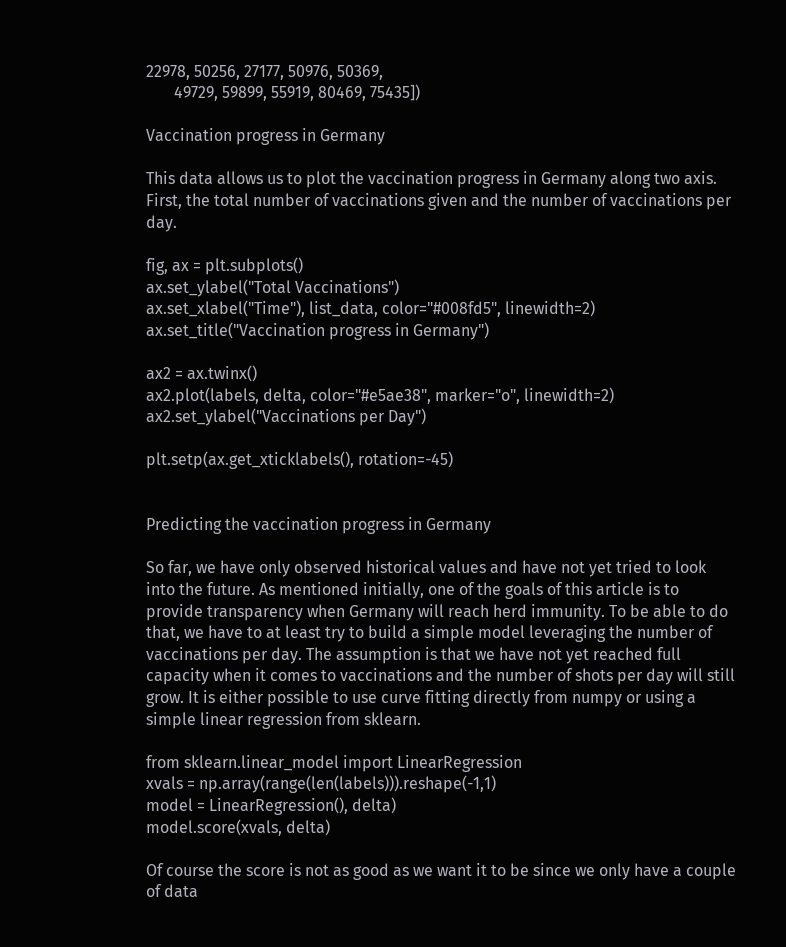22978, 50256, 27177, 50976, 50369,
       49729, 59899, 55919, 80469, 75435])

Vaccination progress in Germany

This data allows us to plot the vaccination progress in Germany along two axis. First, the total number of vaccinations given and the number of vaccinations per day.

fig, ax = plt.subplots()
ax.set_ylabel("Total Vaccinations")
ax.set_xlabel("Time"), list_data, color="#008fd5", linewidth=2)
ax.set_title("Vaccination progress in Germany")

ax2 = ax.twinx()
ax2.plot(labels, delta, color="#e5ae38", marker="o", linewidth=2)
ax2.set_ylabel("Vaccinations per Day")

plt.setp(ax.get_xticklabels(), rotation=-45)


Predicting the vaccination progress in Germany

So far, we have only observed historical values and have not yet tried to look into the future. As mentioned initially, one of the goals of this article is to provide transparency when Germany will reach herd immunity. To be able to do that, we have to at least try to build a simple model leveraging the number of vaccinations per day. The assumption is that we have not yet reached full capacity when it comes to vaccinations and the number of shots per day will still grow. It is either possible to use curve fitting directly from numpy or using a simple linear regression from sklearn.

from sklearn.linear_model import LinearRegression
xvals = np.array(range(len(labels))).reshape(-1,1)
model = LinearRegression(), delta)
model.score(xvals, delta)

Of course the score is not as good as we want it to be since we only have a couple of data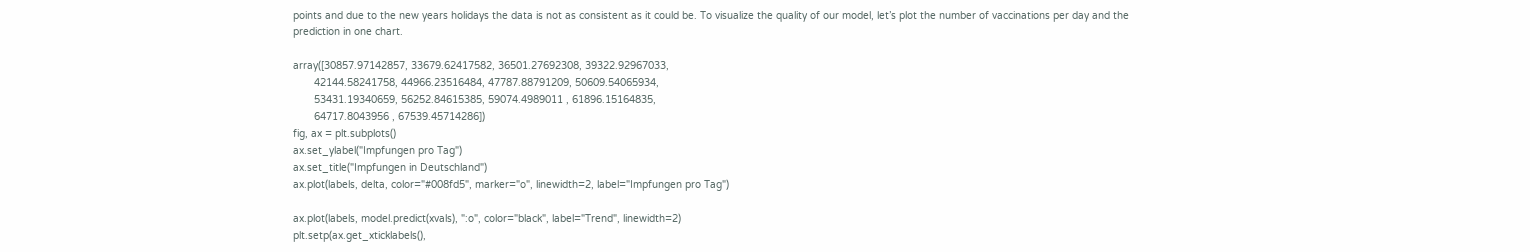points and due to the new years holidays the data is not as consistent as it could be. To visualize the quality of our model, let’s plot the number of vaccinations per day and the prediction in one chart.

array([30857.97142857, 33679.62417582, 36501.27692308, 39322.92967033,
       42144.58241758, 44966.23516484, 47787.88791209, 50609.54065934,
       53431.19340659, 56252.84615385, 59074.4989011 , 61896.15164835,
       64717.8043956 , 67539.45714286])
fig, ax = plt.subplots()
ax.set_ylabel("Impfungen pro Tag")
ax.set_title("Impfungen in Deutschland")
ax.plot(labels, delta, color="#008fd5", marker="o", linewidth=2, label="Impfungen pro Tag")

ax.plot(labels, model.predict(xvals), ":o", color="black", label="Trend", linewidth=2)
plt.setp(ax.get_xticklabels(),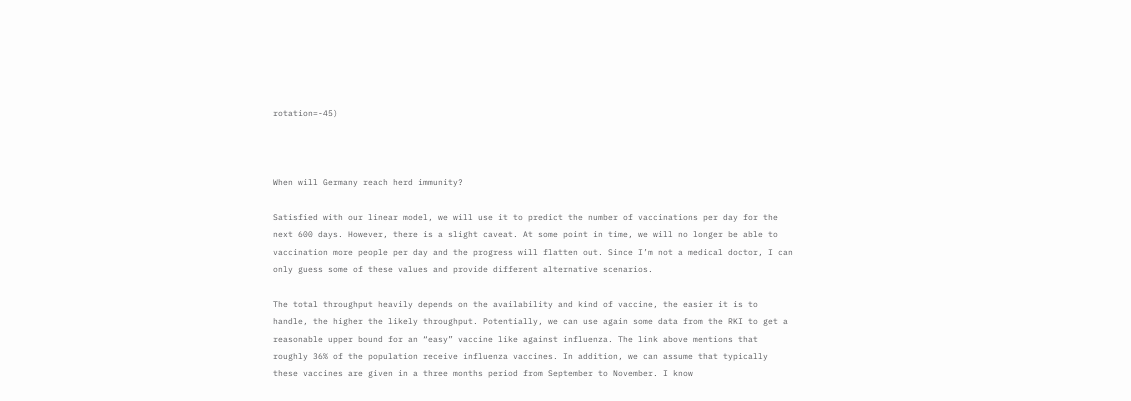rotation=-45)



When will Germany reach herd immunity?

Satisfied with our linear model, we will use it to predict the number of vaccinations per day for the next 600 days. However, there is a slight caveat. At some point in time, we will no longer be able to vaccination more people per day and the progress will flatten out. Since I’m not a medical doctor, I can only guess some of these values and provide different alternative scenarios.

The total throughput heavily depends on the availability and kind of vaccine, the easier it is to handle, the higher the likely throughput. Potentially, we can use again some data from the RKI to get a reasonable upper bound for an “easy” vaccine like against influenza. The link above mentions that roughly 36% of the population receive influenza vaccines. In addition, we can assume that typically these vaccines are given in a three months period from September to November. I know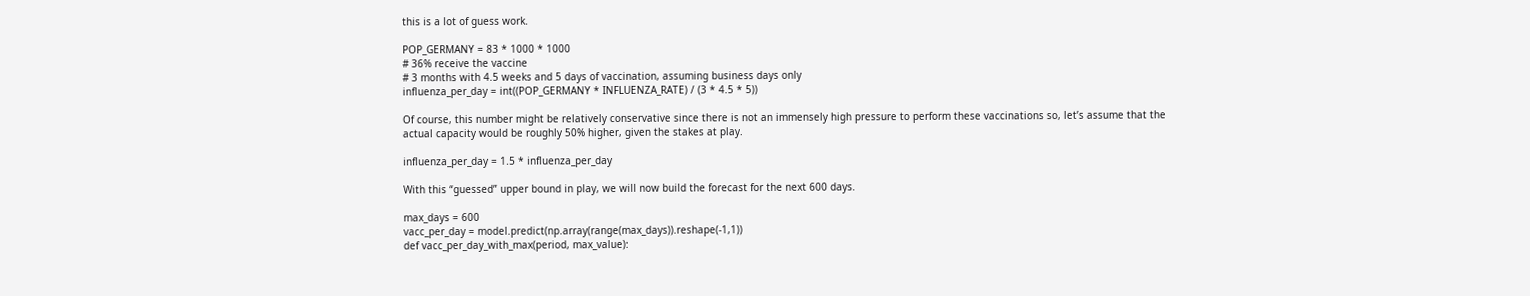this is a lot of guess work.

POP_GERMANY = 83 * 1000 * 1000
# 36% receive the vaccine
# 3 months with 4.5 weeks and 5 days of vaccination, assuming business days only
influenza_per_day = int((POP_GERMANY * INFLUENZA_RATE) / (3 * 4.5 * 5))

Of course, this number might be relatively conservative since there is not an immensely high pressure to perform these vaccinations so, let’s assume that the actual capacity would be roughly 50% higher, given the stakes at play.

influenza_per_day = 1.5 * influenza_per_day

With this “guessed” upper bound in play, we will now build the forecast for the next 600 days.

max_days = 600
vacc_per_day = model.predict(np.array(range(max_days)).reshape(-1,1))
def vacc_per_day_with_max(period, max_value):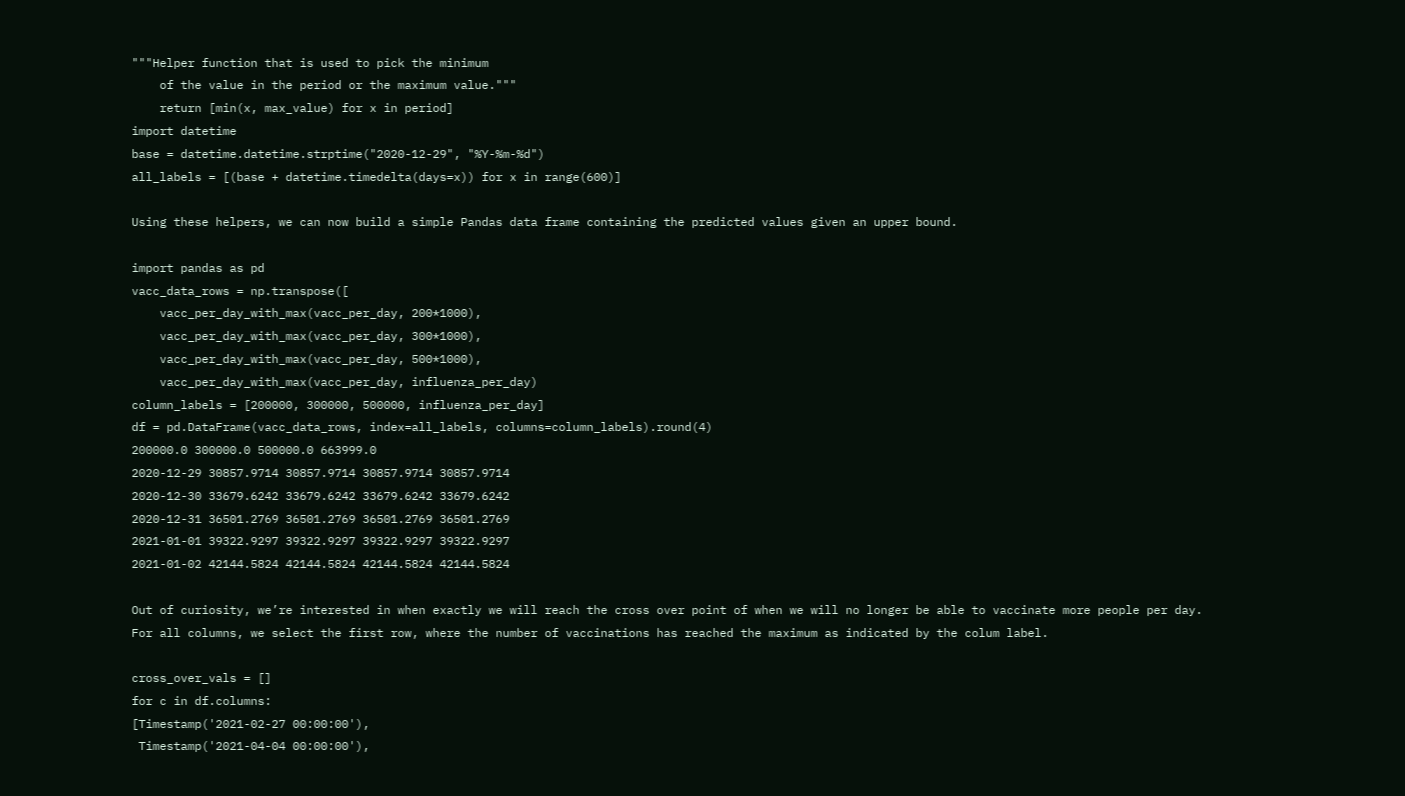"""Helper function that is used to pick the minimum
    of the value in the period or the maximum value."""
    return [min(x, max_value) for x in period]
import datetime
base = datetime.datetime.strptime("2020-12-29", "%Y-%m-%d")
all_labels = [(base + datetime.timedelta(days=x)) for x in range(600)]

Using these helpers, we can now build a simple Pandas data frame containing the predicted values given an upper bound.

import pandas as pd
vacc_data_rows = np.transpose([
    vacc_per_day_with_max(vacc_per_day, 200*1000),
    vacc_per_day_with_max(vacc_per_day, 300*1000),
    vacc_per_day_with_max(vacc_per_day, 500*1000),
    vacc_per_day_with_max(vacc_per_day, influenza_per_day)
column_labels = [200000, 300000, 500000, influenza_per_day]
df = pd.DataFrame(vacc_data_rows, index=all_labels, columns=column_labels).round(4)
200000.0 300000.0 500000.0 663999.0
2020-12-29 30857.9714 30857.9714 30857.9714 30857.9714
2020-12-30 33679.6242 33679.6242 33679.6242 33679.6242
2020-12-31 36501.2769 36501.2769 36501.2769 36501.2769
2021-01-01 39322.9297 39322.9297 39322.9297 39322.9297
2021-01-02 42144.5824 42144.5824 42144.5824 42144.5824

Out of curiosity, we’re interested in when exactly we will reach the cross over point of when we will no longer be able to vaccinate more people per day. For all columns, we select the first row, where the number of vaccinations has reached the maximum as indicated by the colum label.

cross_over_vals = []
for c in df.columns:
[Timestamp('2021-02-27 00:00:00'),
 Timestamp('2021-04-04 00:00:00'),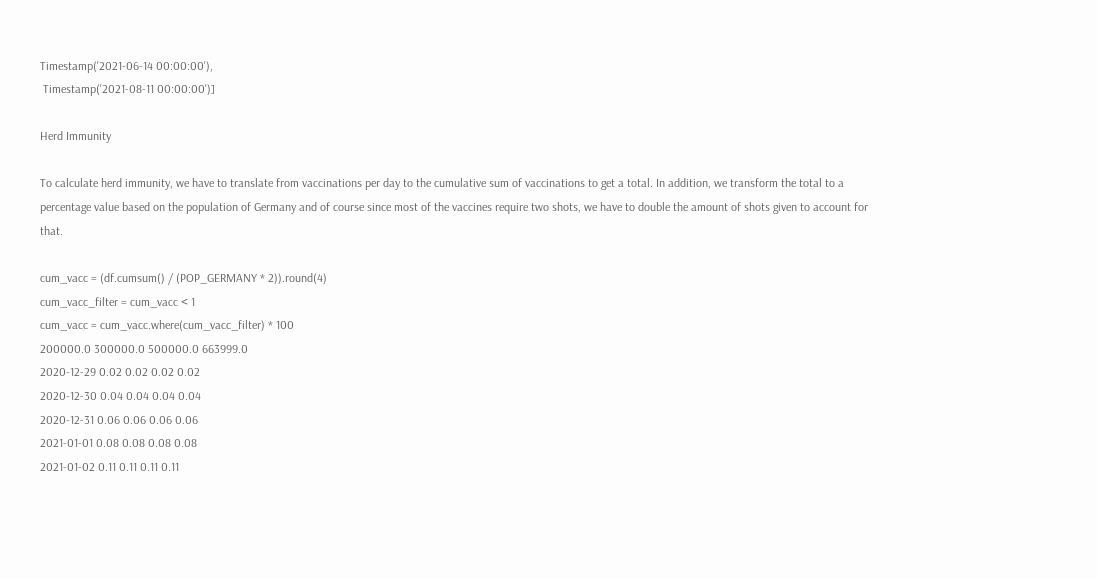Timestamp('2021-06-14 00:00:00'),
 Timestamp('2021-08-11 00:00:00')]

Herd Immunity

To calculate herd immunity, we have to translate from vaccinations per day to the cumulative sum of vaccinations to get a total. In addition, we transform the total to a percentage value based on the population of Germany and of course since most of the vaccines require two shots, we have to double the amount of shots given to account for that.

cum_vacc = (df.cumsum() / (POP_GERMANY * 2)).round(4)
cum_vacc_filter = cum_vacc < 1
cum_vacc = cum_vacc.where(cum_vacc_filter) * 100
200000.0 300000.0 500000.0 663999.0
2020-12-29 0.02 0.02 0.02 0.02
2020-12-30 0.04 0.04 0.04 0.04
2020-12-31 0.06 0.06 0.06 0.06
2021-01-01 0.08 0.08 0.08 0.08
2021-01-02 0.11 0.11 0.11 0.11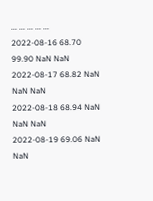... ... ... ... ...
2022-08-16 68.70 99.90 NaN NaN
2022-08-17 68.82 NaN NaN NaN
2022-08-18 68.94 NaN NaN NaN
2022-08-19 69.06 NaN NaN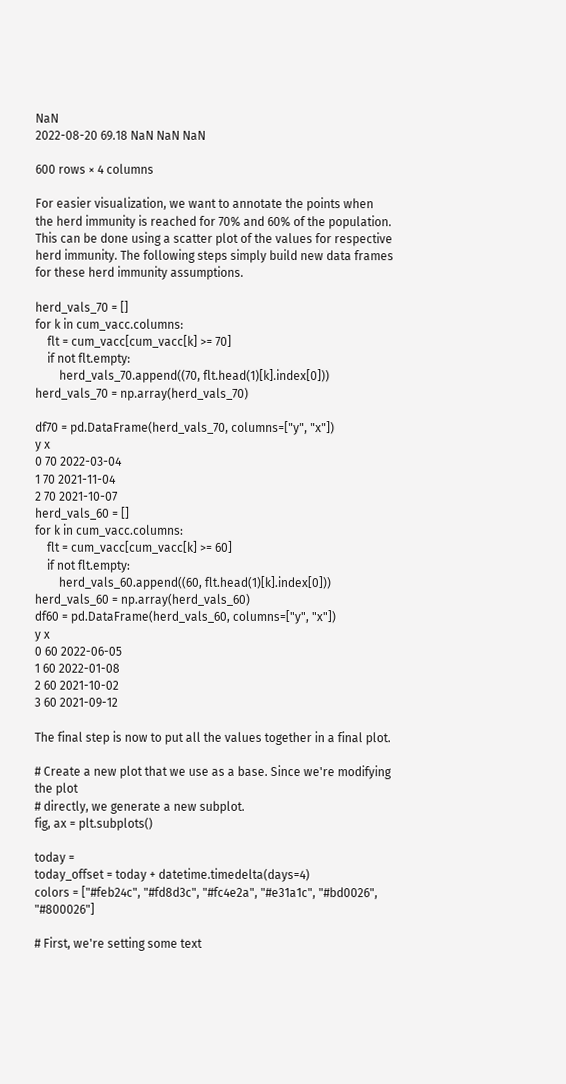NaN
2022-08-20 69.18 NaN NaN NaN

600 rows × 4 columns

For easier visualization, we want to annotate the points when the herd immunity is reached for 70% and 60% of the population. This can be done using a scatter plot of the values for respective herd immunity. The following steps simply build new data frames for these herd immunity assumptions.

herd_vals_70 = []
for k in cum_vacc.columns:
    flt = cum_vacc[cum_vacc[k] >= 70]
    if not flt.empty:
        herd_vals_70.append((70, flt.head(1)[k].index[0]))
herd_vals_70 = np.array(herd_vals_70)

df70 = pd.DataFrame(herd_vals_70, columns=["y", "x"])
y x
0 70 2022-03-04
1 70 2021-11-04
2 70 2021-10-07
herd_vals_60 = []
for k in cum_vacc.columns:
    flt = cum_vacc[cum_vacc[k] >= 60]
    if not flt.empty:
        herd_vals_60.append((60, flt.head(1)[k].index[0]))
herd_vals_60 = np.array(herd_vals_60)
df60 = pd.DataFrame(herd_vals_60, columns=["y", "x"])
y x
0 60 2022-06-05
1 60 2022-01-08
2 60 2021-10-02
3 60 2021-09-12

The final step is now to put all the values together in a final plot.

# Create a new plot that we use as a base. Since we're modifying the plot
# directly, we generate a new subplot.
fig, ax = plt.subplots()

today =
today_offset = today + datetime.timedelta(days=4)
colors = ["#feb24c", "#fd8d3c", "#fc4e2a", "#e31a1c", "#bd0026", "#800026"]

# First, we're setting some text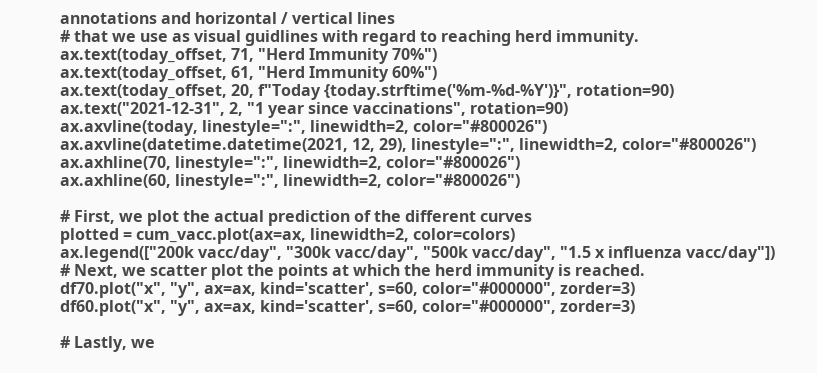annotations and horizontal / vertical lines
# that we use as visual guidlines with regard to reaching herd immunity.
ax.text(today_offset, 71, "Herd Immunity 70%")
ax.text(today_offset, 61, "Herd Immunity 60%")
ax.text(today_offset, 20, f"Today {today.strftime('%m-%d-%Y')}", rotation=90)
ax.text("2021-12-31", 2, "1 year since vaccinations", rotation=90)
ax.axvline(today, linestyle=":", linewidth=2, color="#800026")
ax.axvline(datetime.datetime(2021, 12, 29), linestyle=":", linewidth=2, color="#800026")
ax.axhline(70, linestyle=":", linewidth=2, color="#800026")
ax.axhline(60, linestyle=":", linewidth=2, color="#800026")

# First, we plot the actual prediction of the different curves
plotted = cum_vacc.plot(ax=ax, linewidth=2, color=colors)
ax.legend(["200k vacc/day", "300k vacc/day", "500k vacc/day", "1.5 x influenza vacc/day"])
# Next, we scatter plot the points at which the herd immunity is reached.
df70.plot("x", "y", ax=ax, kind='scatter', s=60, color="#000000", zorder=3)
df60.plot("x", "y", ax=ax, kind='scatter', s=60, color="#000000", zorder=3)

# Lastly, we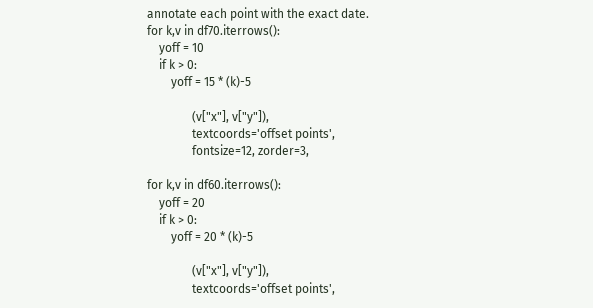annotate each point with the exact date.
for k,v in df70.iterrows():
    yoff = 10
    if k > 0:
        yoff = 15 * (k)-5

               (v["x"], v["y"]),
               textcoords='offset points',
               fontsize=12, zorder=3,

for k,v in df60.iterrows():
    yoff = 20
    if k > 0:
        yoff = 20 * (k)-5

               (v["x"], v["y"]),
               textcoords='offset points',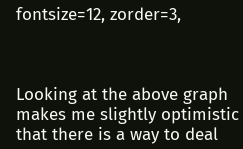fontsize=12, zorder=3,



Looking at the above graph makes me slightly optimistic that there is a way to deal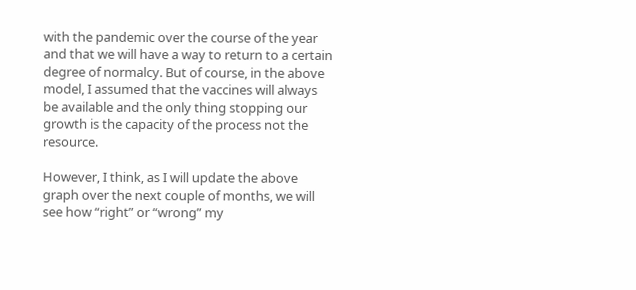with the pandemic over the course of the year and that we will have a way to return to a certain degree of normalcy. But of course, in the above model, I assumed that the vaccines will always be available and the only thing stopping our growth is the capacity of the process not the resource.

However, I think, as I will update the above graph over the next couple of months, we will see how “right” or “wrong” my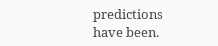predictions have been.